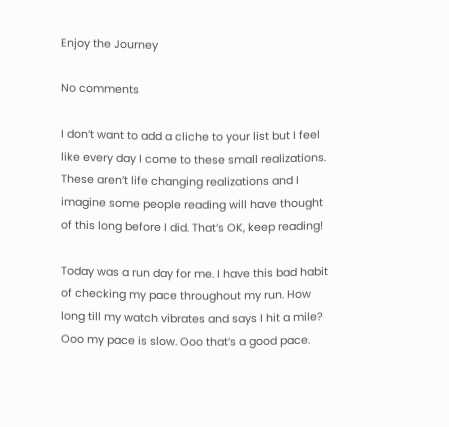Enjoy the Journey

No comments

I don’t want to add a cliche to your list but I feel like every day I come to these small realizations. These aren’t life changing realizations and I imagine some people reading will have thought of this long before I did. That’s OK, keep reading!

Today was a run day for me. I have this bad habit of checking my pace throughout my run. How long till my watch vibrates and says I hit a mile? Ooo my pace is slow. Ooo that’s a good pace.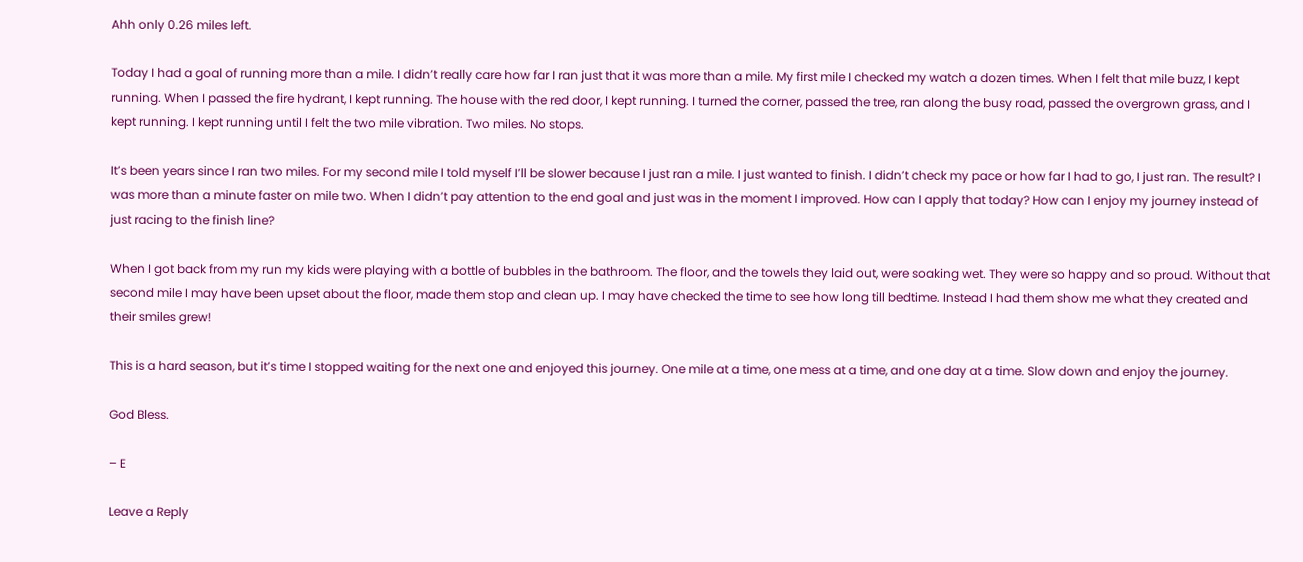Ahh only 0.26 miles left.

Today I had a goal of running more than a mile. I didn’t really care how far I ran just that it was more than a mile. My first mile I checked my watch a dozen times. When I felt that mile buzz, I kept running. When I passed the fire hydrant, I kept running. The house with the red door, I kept running. I turned the corner, passed the tree, ran along the busy road, passed the overgrown grass, and I kept running. I kept running until I felt the two mile vibration. Two miles. No stops.

It’s been years since I ran two miles. For my second mile I told myself I’ll be slower because I just ran a mile. I just wanted to finish. I didn’t check my pace or how far I had to go, I just ran. The result? I was more than a minute faster on mile two. When I didn’t pay attention to the end goal and just was in the moment I improved. How can I apply that today? How can I enjoy my journey instead of just racing to the finish line?

When I got back from my run my kids were playing with a bottle of bubbles in the bathroom. The floor, and the towels they laid out, were soaking wet. They were so happy and so proud. Without that second mile I may have been upset about the floor, made them stop and clean up. I may have checked the time to see how long till bedtime. Instead I had them show me what they created and their smiles grew!

This is a hard season, but it’s time I stopped waiting for the next one and enjoyed this journey. One mile at a time, one mess at a time, and one day at a time. Slow down and enjoy the journey.

God Bless.

– E

Leave a Reply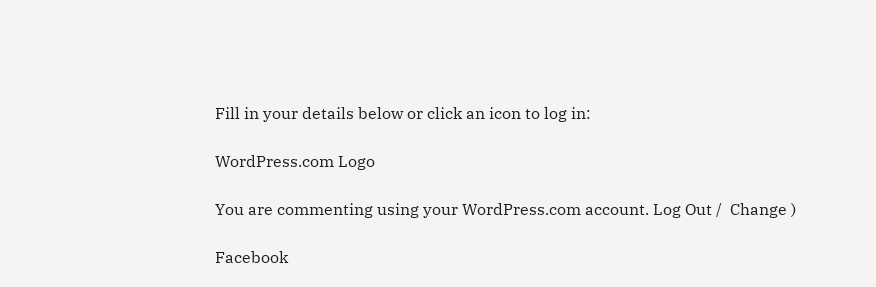Fill in your details below or click an icon to log in:

WordPress.com Logo

You are commenting using your WordPress.com account. Log Out /  Change )

Facebook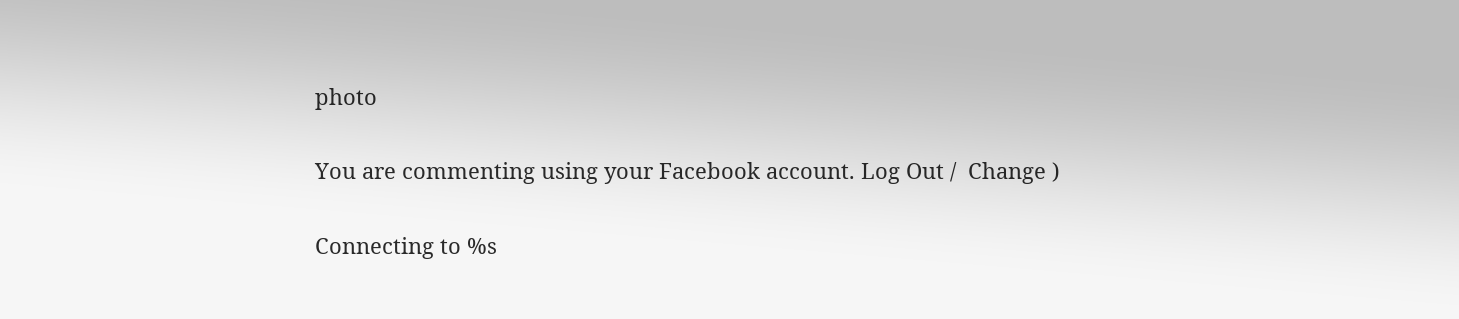photo

You are commenting using your Facebook account. Log Out /  Change )

Connecting to %s